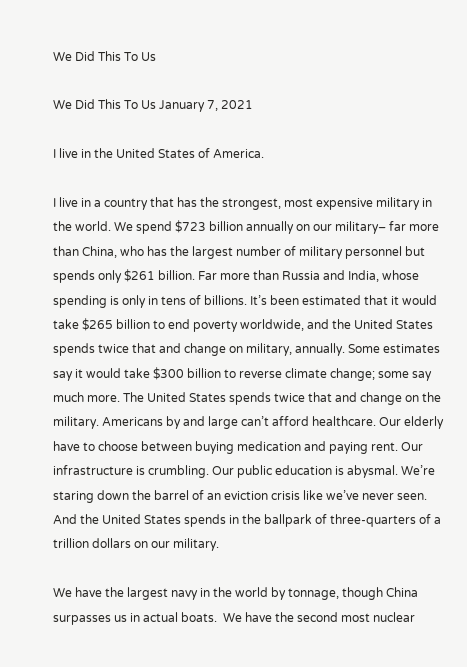We Did This To Us

We Did This To Us January 7, 2021

I live in the United States of America.

I live in a country that has the strongest, most expensive military in the world. We spend $723 billion annually on our military– far more than China, who has the largest number of military personnel but spends only $261 billion. Far more than Russia and India, whose spending is only in tens of billions. It’s been estimated that it would take $265 billion to end poverty worldwide, and the United States spends twice that and change on military, annually. Some estimates say it would take $300 billion to reverse climate change; some say much more. The United States spends twice that and change on the military. Americans by and large can’t afford healthcare. Our elderly have to choose between buying medication and paying rent. Our infrastructure is crumbling. Our public education is abysmal. We’re staring down the barrel of an eviction crisis like we’ve never seen. And the United States spends in the ballpark of three-quarters of a trillion dollars on our military.

We have the largest navy in the world by tonnage, though China surpasses us in actual boats.  We have the second most nuclear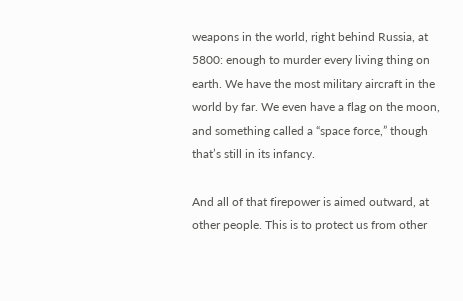weapons in the world, right behind Russia, at 5800: enough to murder every living thing on earth. We have the most military aircraft in the world by far. We even have a flag on the moon, and something called a “space force,” though that’s still in its infancy.

And all of that firepower is aimed outward, at other people. This is to protect us from other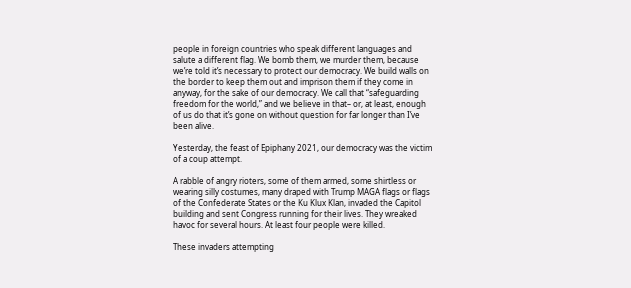people in foreign countries who speak different languages and salute a different flag. We bomb them, we murder them, because we’re told it’s necessary to protect our democracy. We build walls on the border to keep them out and imprison them if they come in anyway, for the sake of our democracy. We call that “safeguarding freedom for the world,” and we believe in that– or, at least, enough of us do that it’s gone on without question for far longer than I’ve been alive.

Yesterday, the feast of Epiphany 2021, our democracy was the victim of a coup attempt.

A rabble of angry rioters, some of them armed, some shirtless or wearing silly costumes, many draped with Trump MAGA flags or flags of the Confederate States or the Ku Klux Klan, invaded the Capitol building and sent Congress running for their lives. They wreaked havoc for several hours. At least four people were killed.

These invaders attempting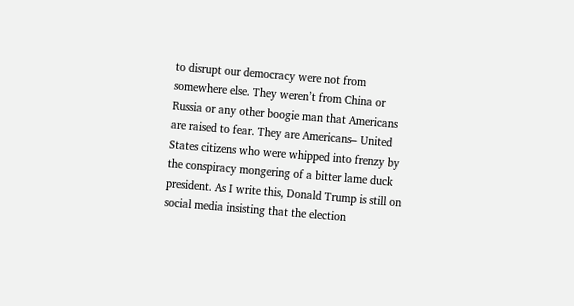to disrupt our democracy were not from somewhere else. They weren’t from China or Russia or any other boogie man that Americans are raised to fear. They are Americans– United States citizens who were whipped into frenzy by the conspiracy mongering of a bitter lame duck president. As I write this, Donald Trump is still on social media insisting that the election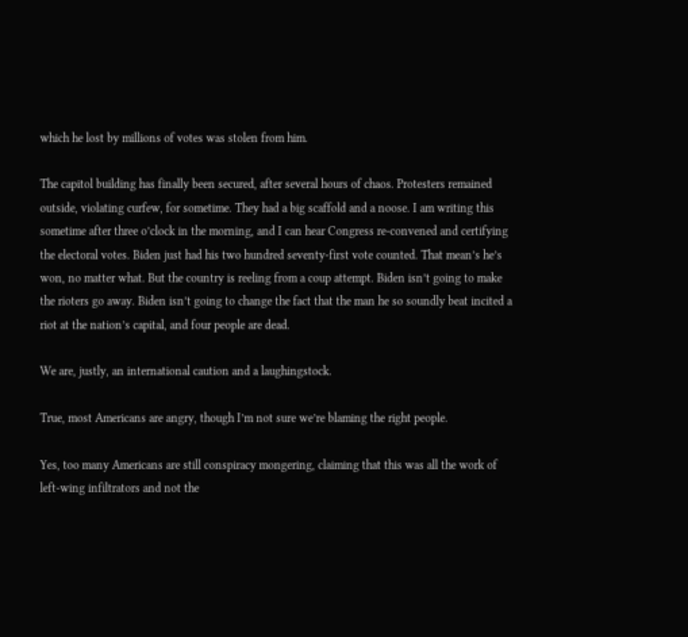which he lost by millions of votes was stolen from him.

The capitol building has finally been secured, after several hours of chaos. Protesters remained outside, violating curfew, for sometime. They had a big scaffold and a noose. I am writing this sometime after three o’clock in the morning, and I can hear Congress re-convened and certifying the electoral votes. Biden just had his two hundred seventy-first vote counted. That mean’s he’s won, no matter what. But the country is reeling from a coup attempt. Biden isn’t going to make the rioters go away. Biden isn’t going to change the fact that the man he so soundly beat incited a riot at the nation’s capital, and four people are dead.

We are, justly, an international caution and a laughingstock.

True, most Americans are angry, though I’m not sure we’re blaming the right people.

Yes, too many Americans are still conspiracy mongering, claiming that this was all the work of left-wing infiltrators and not the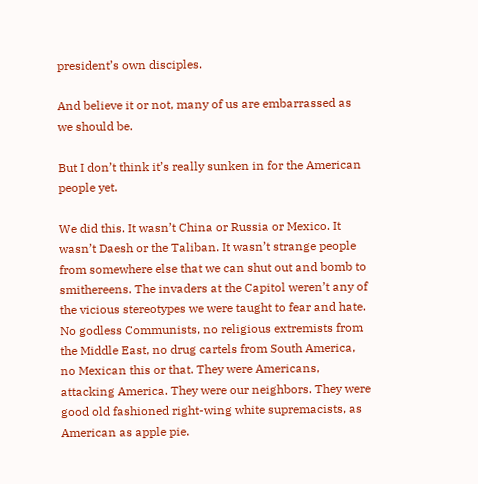president’s own disciples.

And believe it or not, many of us are embarrassed as we should be.

But I don’t think it’s really sunken in for the American people yet.

We did this. It wasn’t China or Russia or Mexico. It wasn’t Daesh or the Taliban. It wasn’t strange people from somewhere else that we can shut out and bomb to smithereens. The invaders at the Capitol weren’t any of the vicious stereotypes we were taught to fear and hate. No godless Communists, no religious extremists from the Middle East, no drug cartels from South America, no Mexican this or that. They were Americans, attacking America. They were our neighbors. They were good old fashioned right-wing white supremacists, as American as apple pie.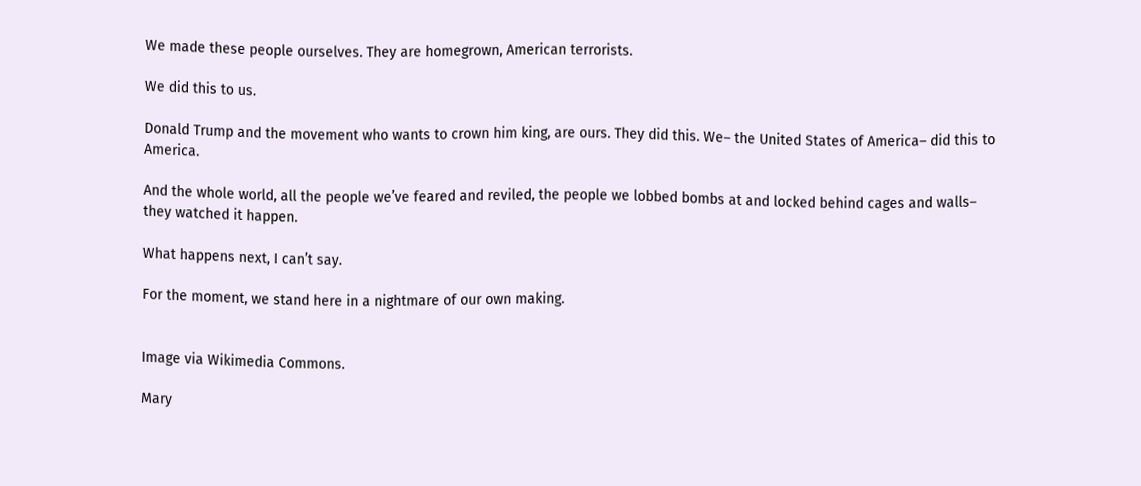We made these people ourselves. They are homegrown, American terrorists.

We did this to us.

Donald Trump and the movement who wants to crown him king, are ours. They did this. We– the United States of America– did this to America.

And the whole world, all the people we’ve feared and reviled, the people we lobbed bombs at and locked behind cages and walls– they watched it happen.

What happens next, I can’t say.

For the moment, we stand here in a nightmare of our own making.


Image via Wikimedia Commons.

Mary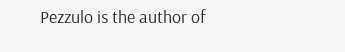Pezzulo is the author of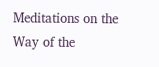Meditations on the Way of the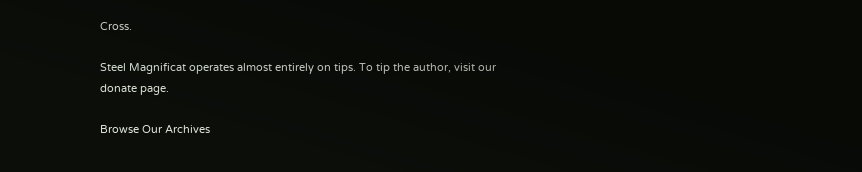Cross.

Steel Magnificat operates almost entirely on tips. To tip the author, visit our donate page.

Browse Our Archives